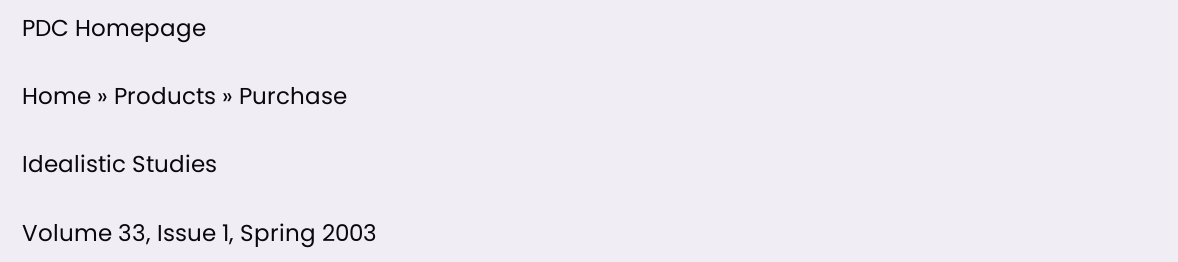PDC Homepage

Home » Products » Purchase

Idealistic Studies

Volume 33, Issue 1, Spring 2003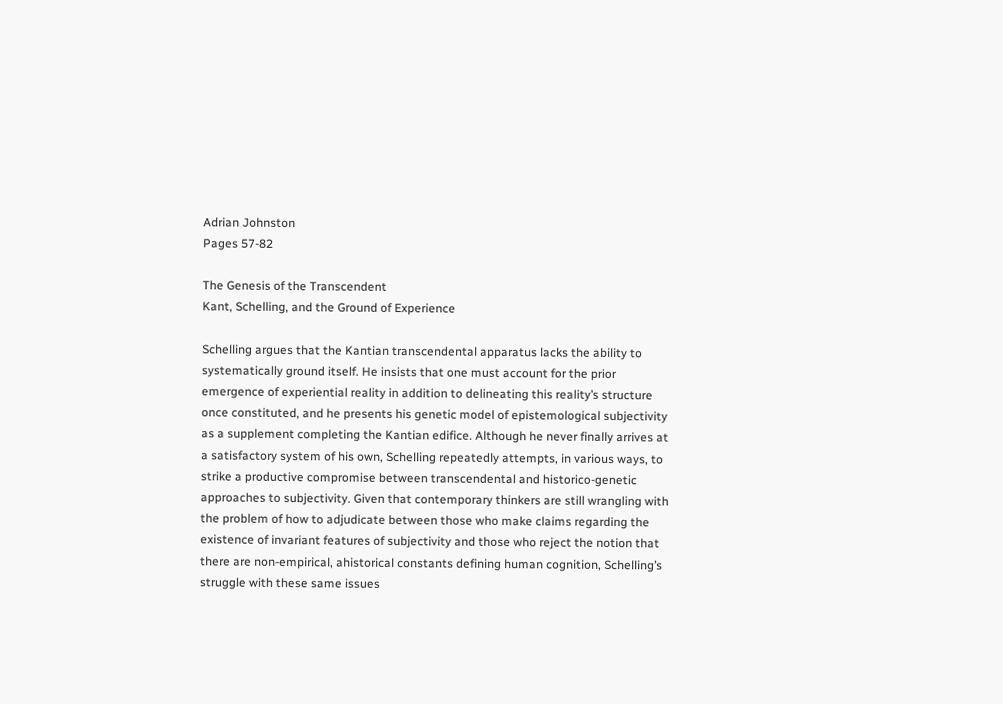Adrian Johnston
Pages 57-82

The Genesis of the Transcendent
Kant, Schelling, and the Ground of Experience

Schelling argues that the Kantian transcendental apparatus lacks the ability to systematically ground itself. He insists that one must account for the prior emergence of experiential reality in addition to delineating this reality’s structure once constituted, and he presents his genetic model of epistemological subjectivity as a supplement completing the Kantian edifice. Although he never finally arrives at a satisfactory system of his own, Schelling repeatedly attempts, in various ways, to strike a productive compromise between transcendental and historico-genetic approaches to subjectivity. Given that contemporary thinkers are still wrangling with the problem of how to adjudicate between those who make claims regarding the existence of invariant features of subjectivity and those who reject the notion that there are non-empirical, ahistorical constants defining human cognition, Schelling’s struggle with these same issues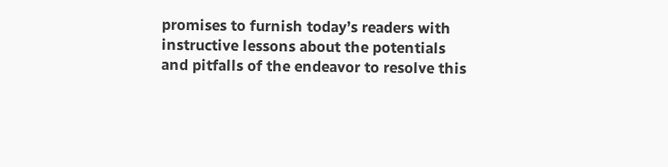promises to furnish today’s readers with instructive lessons about the potentials and pitfalls of the endeavor to resolve this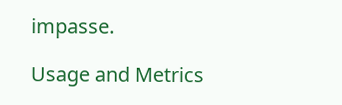impasse.

Usage and Metrics